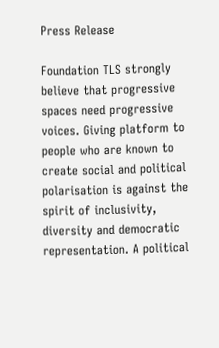Press Release

Foundation TLS strongly believe that progressive spaces need progressive voices. Giving platform to people who are known to create social and political polarisation is against the spirit of inclusivity, diversity and democratic representation. A political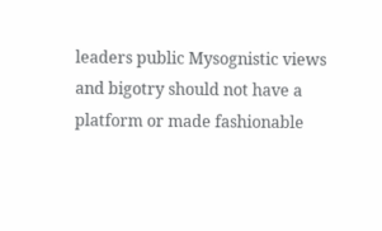leaders public Mysognistic views and bigotry should not have a platform or made fashionable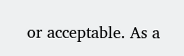or acceptable. As a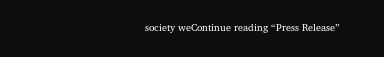society weContinue reading “Press Release”